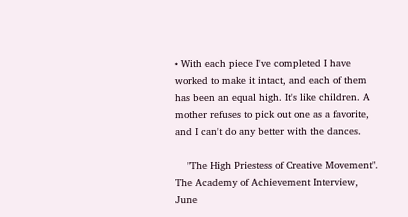• With each piece I've completed I have worked to make it intact, and each of them has been an equal high. It's like children. A mother refuses to pick out one as a favorite, and I can't do any better with the dances.

    "The High Priestess of Creative Movement". The Academy of Achievement Interview, June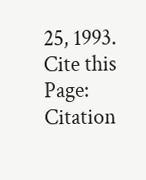25, 1993.
Cite this Page: Citation